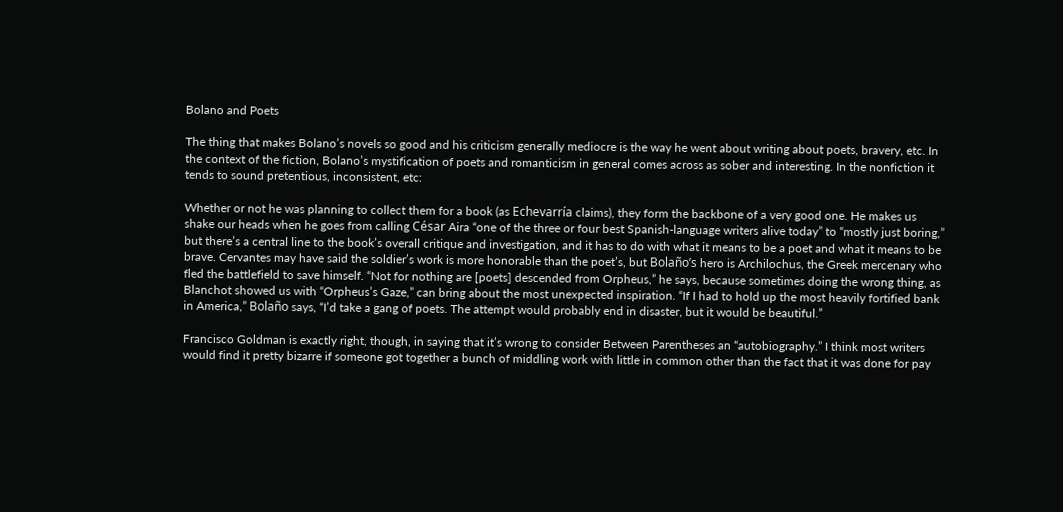Bolano and Poets

The thing that makes Bolano’s novels so good and his criticism generally mediocre is the way he went about writing about poets, bravery, etc. In the context of the fiction, Bolano’s mystification of poets and romanticism in general comes across as sober and interesting. In the nonfiction it tends to sound pretentious, inconsistent, etc:

Whether or not he was planning to collect them for a book (as Echevarría claims), they form the backbone of a very good one. He makes us shake our heads when he goes from calling César Aira “one of the three or four best Spanish-language writers alive today” to “mostly just boring,” but there’s a central line to the book’s overall critique and investigation, and it has to do with what it means to be a poet and what it means to be brave. Cervantes may have said the soldier’s work is more honorable than the poet’s, but Bolaño’s hero is Archilochus, the Greek mercenary who fled the battlefield to save himself. “Not for nothing are [poets] descended from Orpheus,” he says, because sometimes doing the wrong thing, as Blanchot showed us with “Orpheus’s Gaze,” can bring about the most unexpected inspiration. “If I had to hold up the most heavily fortified bank in America,” Bolaño says, “I’d take a gang of poets. The attempt would probably end in disaster, but it would be beautiful.”

Francisco Goldman is exactly right, though, in saying that it’s wrong to consider Between Parentheses an “autobiography.” I think most writers would find it pretty bizarre if someone got together a bunch of middling work with little in common other than the fact that it was done for pay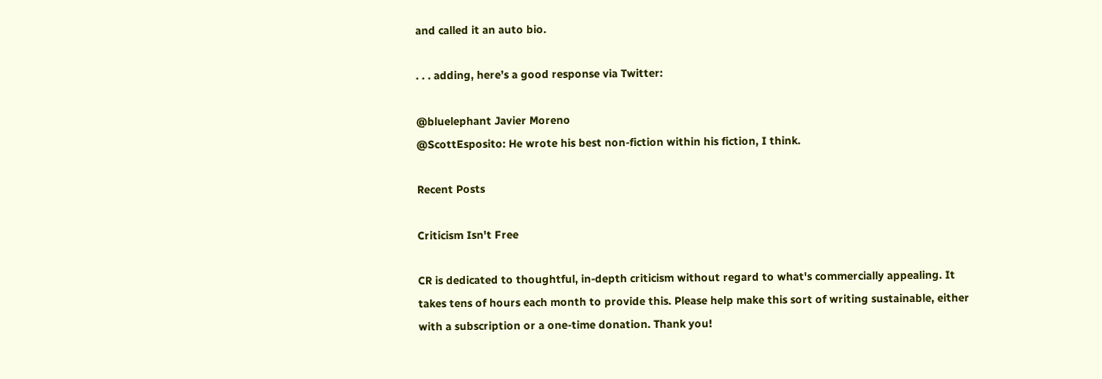and called it an auto bio.

. . . adding, here’s a good response via Twitter:

@bluelephant Javier Moreno
@ScottEsposito: He wrote his best non-fiction within his fiction, I think.

Recent Posts

Criticism Isn't Free

CR is dedicated to thoughtful, in-depth criticism without regard to what's commercially appealing. It takes tens of hours each month to provide this. Please help make this sort of writing sustainable, either with a subscription or a one-time donation. Thank you!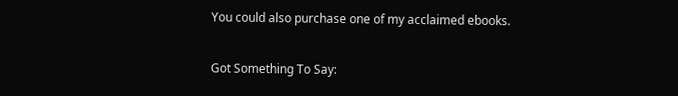You could also purchase one of my acclaimed ebooks.

Got Something To Say: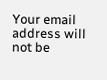Your email address will not be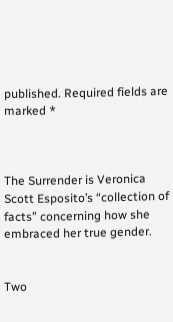published. Required fields are marked *



The Surrender is Veronica Scott Esposito’s “collection of facts” concerning how she embraced her true gender.


Two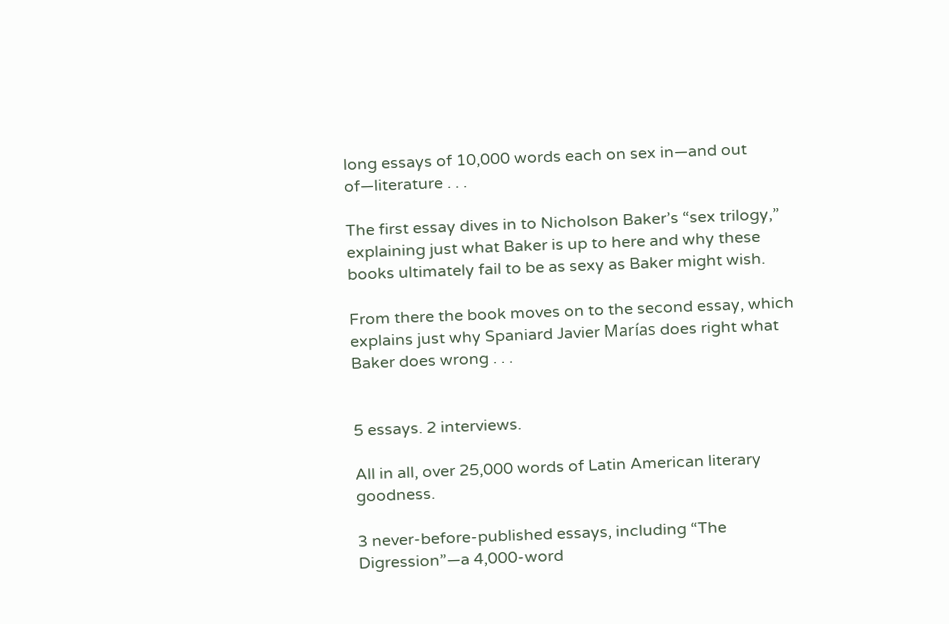long essays of 10,000 words each on sex in—and out of—literature . . .

The first essay dives in to Nicholson Baker’s “sex trilogy,” explaining just what Baker is up to here and why these books ultimately fail to be as sexy as Baker might wish.

From there the book moves on to the second essay, which explains just why Spaniard Javier Marías does right what Baker does wrong . . .


5 essays. 2 interviews.

All in all, over 25,000 words of Latin American literary goodness.

3 never-before-published essays, including “The Digression”—a 4,000-word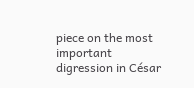piece on the most important digression in César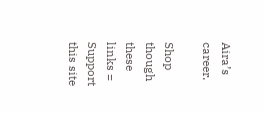Aira’s career.

Shop though these links = Support this site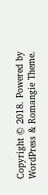Copyright © 2018. Powered by WordPress & Romangie Theme.